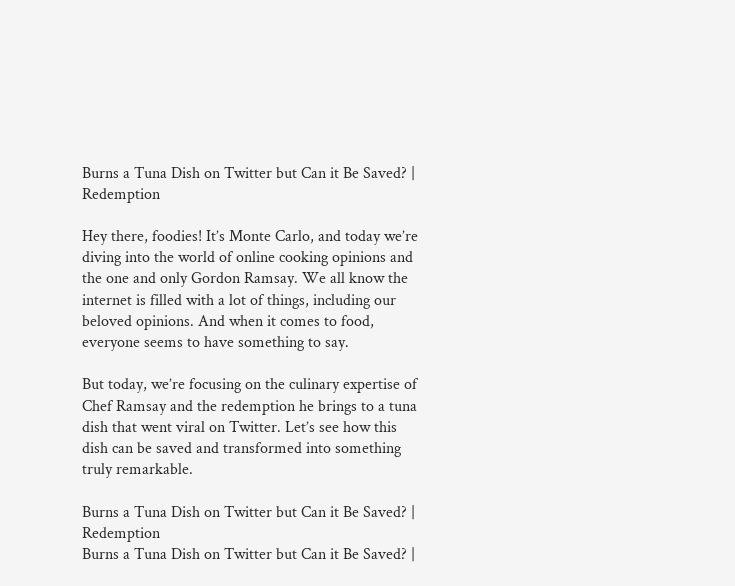Burns a Tuna Dish on Twitter but Can it Be Saved? | Redemption

Hey there, foodies! It’s Monte Carlo, and today we’re diving into the world of online cooking opinions and the one and only Gordon Ramsay. We all know the internet is filled with a lot of things, including our beloved opinions. And when it comes to food, everyone seems to have something to say.

But today, we’re focusing on the culinary expertise of Chef Ramsay and the redemption he brings to a tuna dish that went viral on Twitter. Let’s see how this dish can be saved and transformed into something truly remarkable.

Burns a Tuna Dish on Twitter but Can it Be Saved? | Redemption
Burns a Tuna Dish on Twitter but Can it Be Saved? |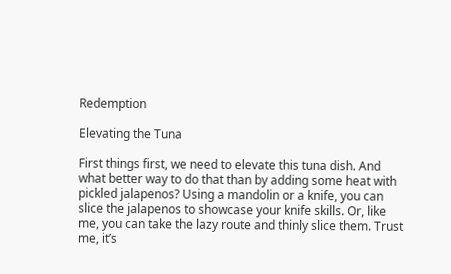Redemption

Elevating the Tuna

First things first, we need to elevate this tuna dish. And what better way to do that than by adding some heat with pickled jalapenos? Using a mandolin or a knife, you can slice the jalapenos to showcase your knife skills. Or, like me, you can take the lazy route and thinly slice them. Trust me, it’s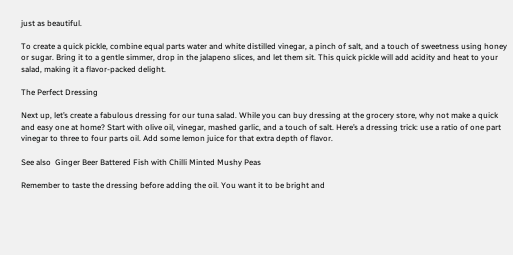just as beautiful.

To create a quick pickle, combine equal parts water and white distilled vinegar, a pinch of salt, and a touch of sweetness using honey or sugar. Bring it to a gentle simmer, drop in the jalapeno slices, and let them sit. This quick pickle will add acidity and heat to your salad, making it a flavor-packed delight.

The Perfect Dressing

Next up, let’s create a fabulous dressing for our tuna salad. While you can buy dressing at the grocery store, why not make a quick and easy one at home? Start with olive oil, vinegar, mashed garlic, and a touch of salt. Here’s a dressing trick: use a ratio of one part vinegar to three to four parts oil. Add some lemon juice for that extra depth of flavor.

See also  Ginger Beer Battered Fish with Chilli Minted Mushy Peas

Remember to taste the dressing before adding the oil. You want it to be bright and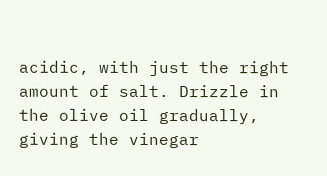acidic, with just the right amount of salt. Drizzle in the olive oil gradually, giving the vinegar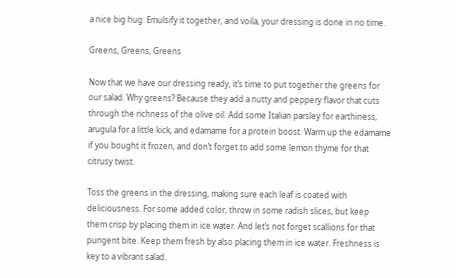a nice big hug. Emulsify it together, and voila, your dressing is done in no time.

Greens, Greens, Greens

Now that we have our dressing ready, it’s time to put together the greens for our salad. Why greens? Because they add a nutty and peppery flavor that cuts through the richness of the olive oil. Add some Italian parsley for earthiness, arugula for a little kick, and edamame for a protein boost. Warm up the edamame if you bought it frozen, and don’t forget to add some lemon thyme for that citrusy twist.

Toss the greens in the dressing, making sure each leaf is coated with deliciousness. For some added color, throw in some radish slices, but keep them crisp by placing them in ice water. And let’s not forget scallions for that pungent bite. Keep them fresh by also placing them in ice water. Freshness is key to a vibrant salad.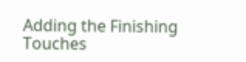Adding the Finishing Touches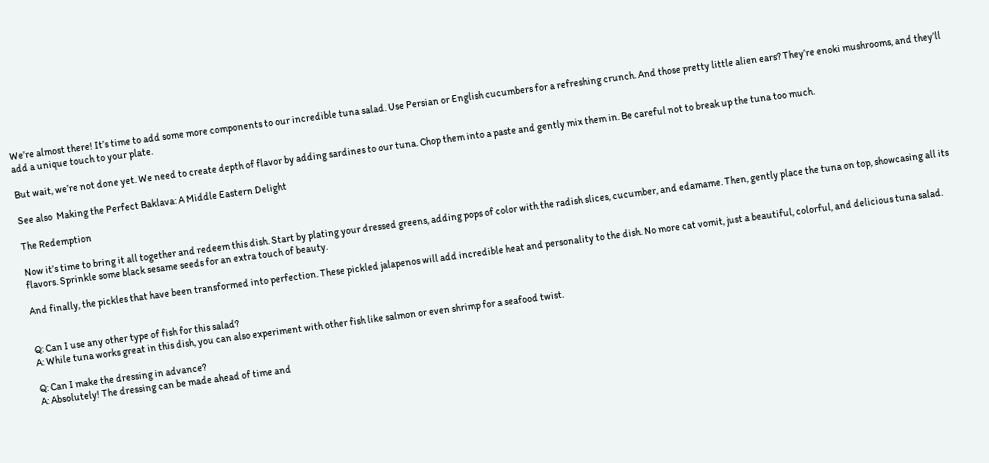We’re almost there! It’s time to add some more components to our incredible tuna salad. Use Persian or English cucumbers for a refreshing crunch. And those pretty little alien ears? They’re enoki mushrooms, and they’ll add a unique touch to your plate.

But wait, we’re not done yet. We need to create depth of flavor by adding sardines to our tuna. Chop them into a paste and gently mix them in. Be careful not to break up the tuna too much.

See also  Making the Perfect Baklava: A Middle Eastern Delight

The Redemption

Now it’s time to bring it all together and redeem this dish. Start by plating your dressed greens, adding pops of color with the radish slices, cucumber, and edamame. Then, gently place the tuna on top, showcasing all its flavors. Sprinkle some black sesame seeds for an extra touch of beauty.

And finally, the pickles that have been transformed into perfection. These pickled jalapenos will add incredible heat and personality to the dish. No more cat vomit, just a beautiful, colorful, and delicious tuna salad.


Q: Can I use any other type of fish for this salad?
A: While tuna works great in this dish, you can also experiment with other fish like salmon or even shrimp for a seafood twist.

Q: Can I make the dressing in advance?
A: Absolutely! The dressing can be made ahead of time and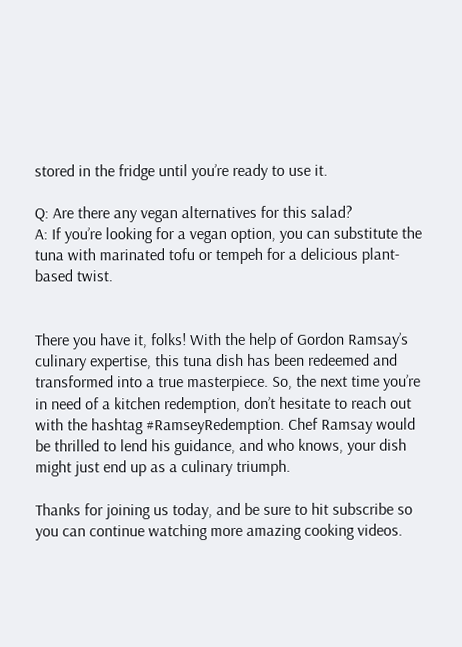stored in the fridge until you’re ready to use it.

Q: Are there any vegan alternatives for this salad?
A: If you’re looking for a vegan option, you can substitute the tuna with marinated tofu or tempeh for a delicious plant-based twist.


There you have it, folks! With the help of Gordon Ramsay’s culinary expertise, this tuna dish has been redeemed and transformed into a true masterpiece. So, the next time you’re in need of a kitchen redemption, don’t hesitate to reach out with the hashtag #RamseyRedemption. Chef Ramsay would be thrilled to lend his guidance, and who knows, your dish might just end up as a culinary triumph.

Thanks for joining us today, and be sure to hit subscribe so you can continue watching more amazing cooking videos.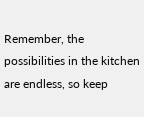Remember, the possibilities in the kitchen are endless, so keep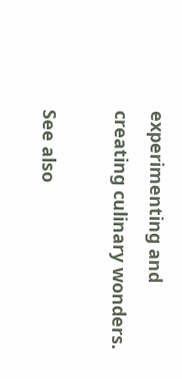experimenting and creating culinary wonders.

See also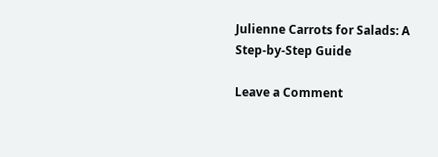Julienne Carrots for Salads: A Step-by-Step Guide

Leave a Comment